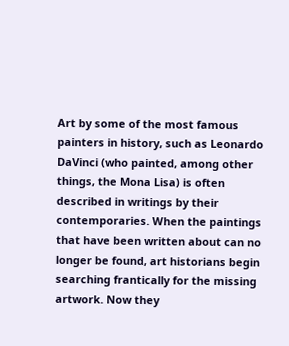Art by some of the most famous painters in history, such as Leonardo DaVinci (who painted, among other things, the Mona Lisa) is often described in writings by their contemporaries. When the paintings that have been written about can no longer be found, art historians begin searching frantically for the missing artwork. Now they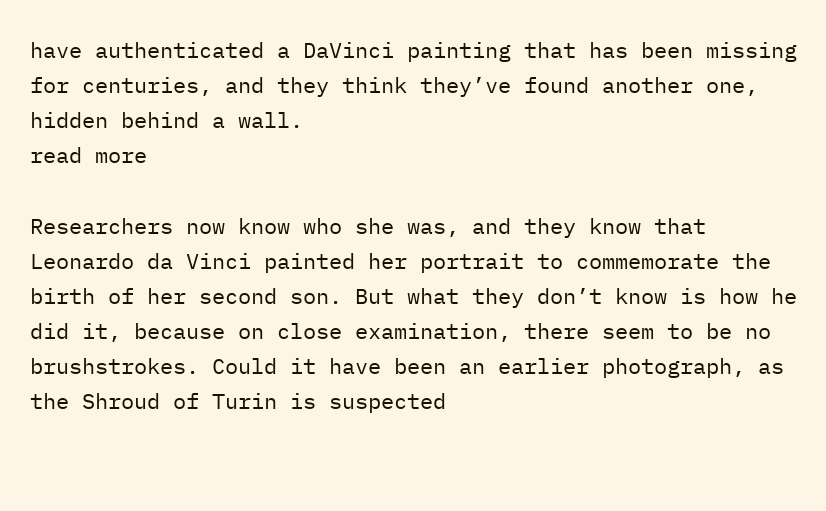have authenticated a DaVinci painting that has been missing for centuries, and they think they’ve found another one, hidden behind a wall.
read more

Researchers now know who she was, and they know that Leonardo da Vinci painted her portrait to commemorate the birth of her second son. But what they don’t know is how he did it, because on close examination, there seem to be no brushstrokes. Could it have been an earlier photograph, as the Shroud of Turin is suspected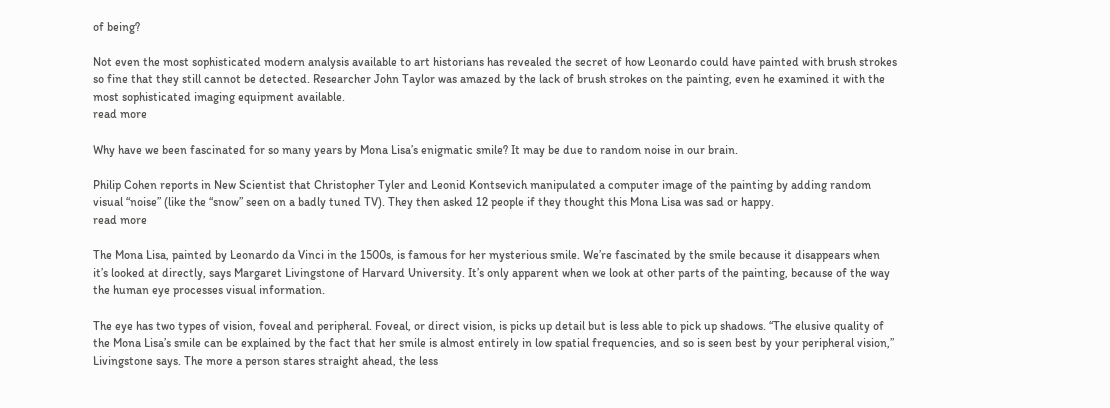of being?

Not even the most sophisticated modern analysis available to art historians has revealed the secret of how Leonardo could have painted with brush strokes so fine that they still cannot be detected. Researcher John Taylor was amazed by the lack of brush strokes on the painting, even he examined it with the most sophisticated imaging equipment available.
read more

Why have we been fascinated for so many years by Mona Lisa’s enigmatic smile? It may be due to random noise in our brain.

Philip Cohen reports in New Scientist that Christopher Tyler and Leonid Kontsevich manipulated a computer image of the painting by adding random visual “noise” (like the “snow” seen on a badly tuned TV). They then asked 12 people if they thought this Mona Lisa was sad or happy.
read more

The Mona Lisa, painted by Leonardo da Vinci in the 1500s, is famous for her mysterious smile. We’re fascinated by the smile because it disappears when it’s looked at directly, says Margaret Livingstone of Harvard University. It’s only apparent when we look at other parts of the painting, because of the way the human eye processes visual information.

The eye has two types of vision, foveal and peripheral. Foveal, or direct vision, is picks up detail but is less able to pick up shadows. “The elusive quality of the Mona Lisa’s smile can be explained by the fact that her smile is almost entirely in low spatial frequencies, and so is seen best by your peripheral vision,” Livingstone says. The more a person stares straight ahead, the less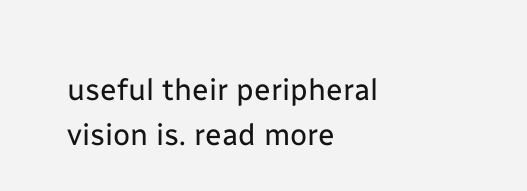useful their peripheral vision is. read more